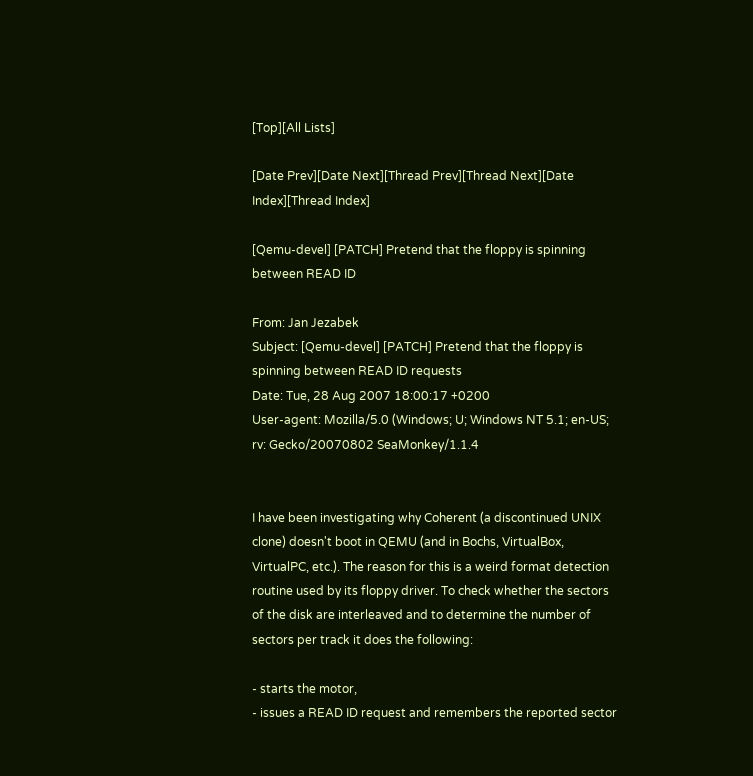[Top][All Lists]

[Date Prev][Date Next][Thread Prev][Thread Next][Date Index][Thread Index]

[Qemu-devel] [PATCH] Pretend that the floppy is spinning between READ ID

From: Jan Jezabek
Subject: [Qemu-devel] [PATCH] Pretend that the floppy is spinning between READ ID requests
Date: Tue, 28 Aug 2007 18:00:17 +0200
User-agent: Mozilla/5.0 (Windows; U; Windows NT 5.1; en-US; rv: Gecko/20070802 SeaMonkey/1.1.4


I have been investigating why Coherent (a discontinued UNIX clone) doesn't boot in QEMU (and in Bochs, VirtualBox, VirtualPC, etc.). The reason for this is a weird format detection routine used by its floppy driver. To check whether the sectors of the disk are interleaved and to determine the number of sectors per track it does the following:

- starts the motor,
- issues a READ ID request and remembers the reported sector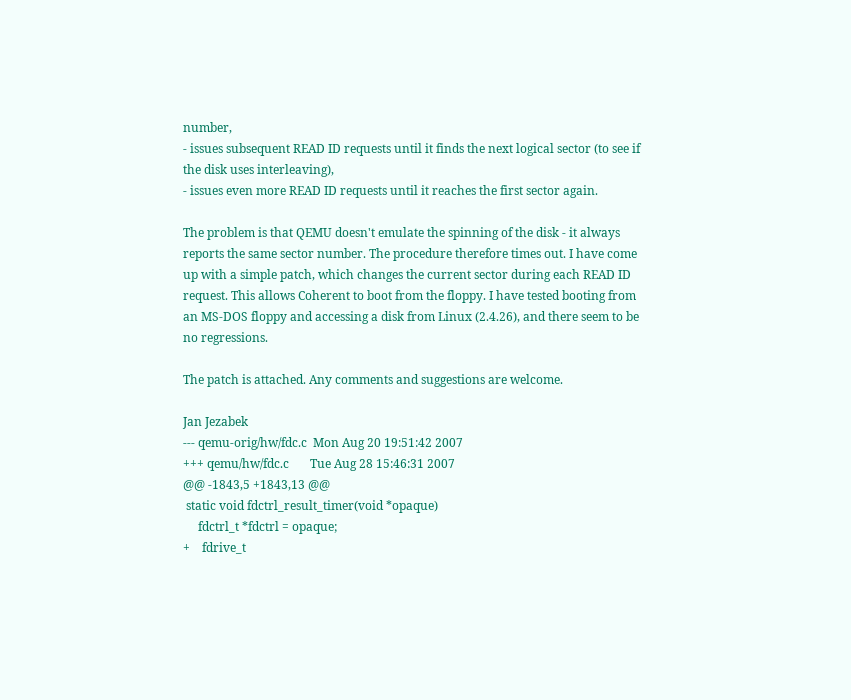number,
- issues subsequent READ ID requests until it finds the next logical sector (to see if the disk uses interleaving),
- issues even more READ ID requests until it reaches the first sector again.

The problem is that QEMU doesn't emulate the spinning of the disk - it always reports the same sector number. The procedure therefore times out. I have come up with a simple patch, which changes the current sector during each READ ID request. This allows Coherent to boot from the floppy. I have tested booting from an MS-DOS floppy and accessing a disk from Linux (2.4.26), and there seem to be no regressions.

The patch is attached. Any comments and suggestions are welcome.

Jan Jezabek
--- qemu-orig/hw/fdc.c  Mon Aug 20 19:51:42 2007
+++ qemu/hw/fdc.c       Tue Aug 28 15:46:31 2007
@@ -1843,5 +1843,13 @@
 static void fdctrl_result_timer(void *opaque)
     fdctrl_t *fdctrl = opaque;
+    fdrive_t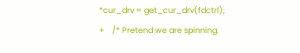*cur_drv = get_cur_drv(fdctrl);
+    /* Pretend we are spinning.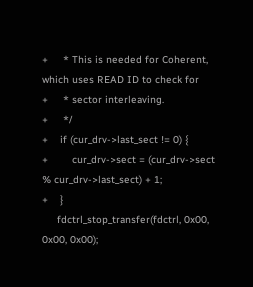+     * This is needed for Coherent, which uses READ ID to check for
+     * sector interleaving.
+     */
+    if (cur_drv->last_sect != 0) {
+        cur_drv->sect = (cur_drv->sect % cur_drv->last_sect) + 1;
+    }
     fdctrl_stop_transfer(fdctrl, 0x00, 0x00, 0x00);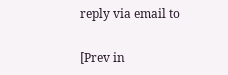reply via email to

[Prev in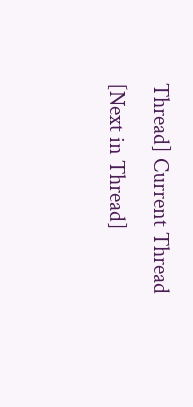Thread] Current Thread [Next in Thread]